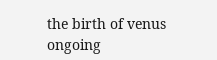the birth of venus
ongoing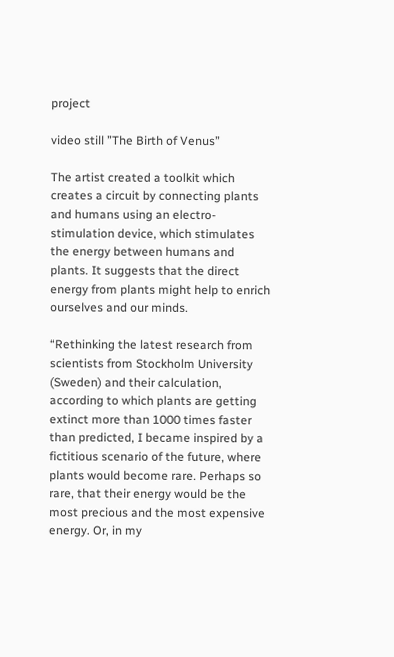project

video still ”The Birth of Venus”

The artist created a toolkit which creates a circuit by connecting plants and humans using an electro-stimulation device, which stimulates the energy between humans and plants. It suggests that the direct energy from plants might help to enrich ourselves and our minds.

“Rethinking the latest research from scientists from Stockholm University (Sweden) and their calculation, according to which plants are getting extinct more than 1000 times faster than predicted, I became inspired by a fictitious scenario of the future, where plants would become rare. Perhaps so rare, that their energy would be the most precious and the most expensive energy. Or, in my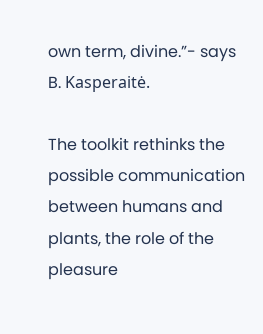own term, divine.”- says B. Kasperaitė.

The toolkit rethinks the possible communication between humans and plants, the role of the pleasure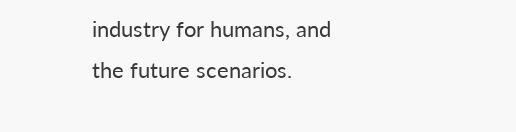industry for humans, and the future scenarios.